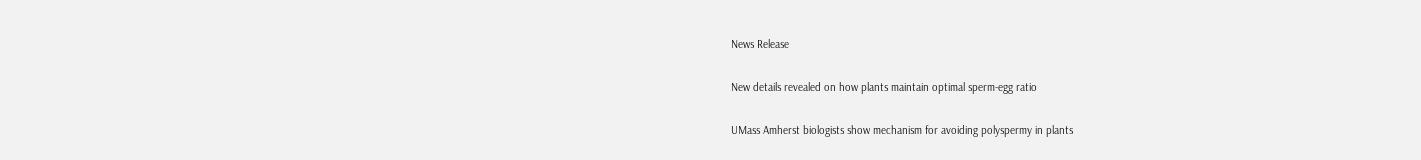News Release

New details revealed on how plants maintain optimal sperm-egg ratio

UMass Amherst biologists show mechanism for avoiding polyspermy in plants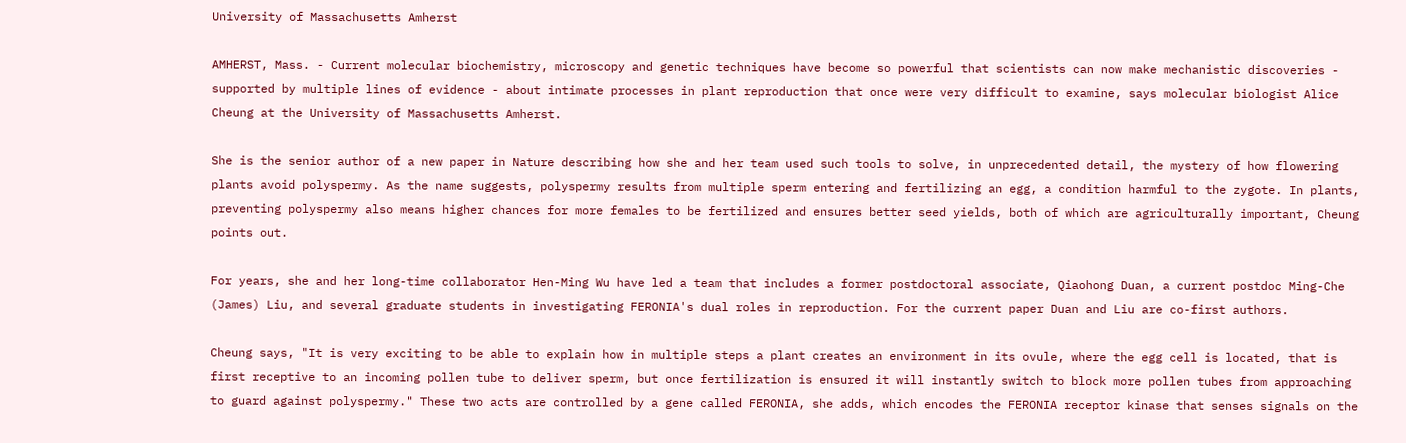University of Massachusetts Amherst

AMHERST, Mass. - Current molecular biochemistry, microscopy and genetic techniques have become so powerful that scientists can now make mechanistic discoveries - supported by multiple lines of evidence - about intimate processes in plant reproduction that once were very difficult to examine, says molecular biologist Alice Cheung at the University of Massachusetts Amherst.

She is the senior author of a new paper in Nature describing how she and her team used such tools to solve, in unprecedented detail, the mystery of how flowering plants avoid polyspermy. As the name suggests, polyspermy results from multiple sperm entering and fertilizing an egg, a condition harmful to the zygote. In plants, preventing polyspermy also means higher chances for more females to be fertilized and ensures better seed yields, both of which are agriculturally important, Cheung points out.

For years, she and her long-time collaborator Hen-Ming Wu have led a team that includes a former postdoctoral associate, Qiaohong Duan, a current postdoc Ming-Che (James) Liu, and several graduate students in investigating FERONIA's dual roles in reproduction. For the current paper Duan and Liu are co-first authors.

Cheung says, "It is very exciting to be able to explain how in multiple steps a plant creates an environment in its ovule, where the egg cell is located, that is first receptive to an incoming pollen tube to deliver sperm, but once fertilization is ensured it will instantly switch to block more pollen tubes from approaching to guard against polyspermy." These two acts are controlled by a gene called FERONIA, she adds, which encodes the FERONIA receptor kinase that senses signals on the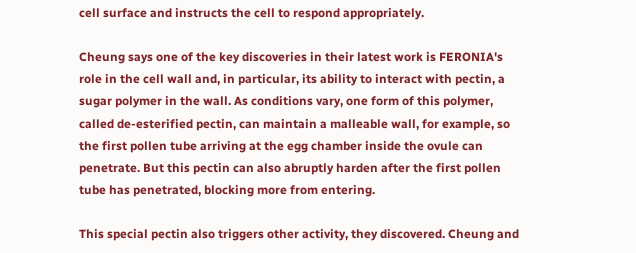cell surface and instructs the cell to respond appropriately.

Cheung says one of the key discoveries in their latest work is FERONIA's role in the cell wall and, in particular, its ability to interact with pectin, a sugar polymer in the wall. As conditions vary, one form of this polymer, called de-esterified pectin, can maintain a malleable wall, for example, so the first pollen tube arriving at the egg chamber inside the ovule can penetrate. But this pectin can also abruptly harden after the first pollen tube has penetrated, blocking more from entering.

This special pectin also triggers other activity, they discovered. Cheung and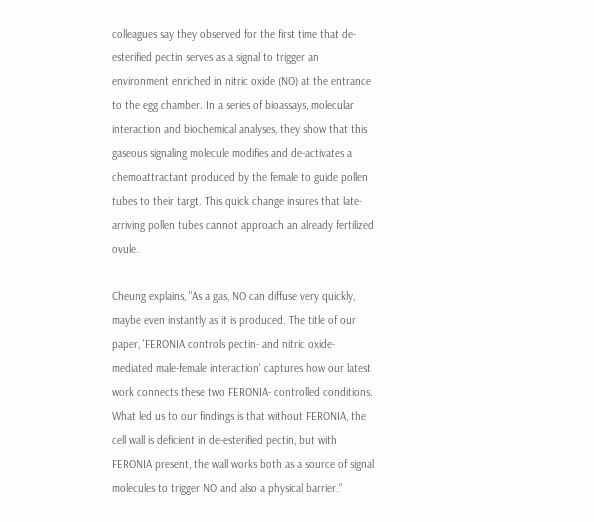colleagues say they observed for the first time that de-esterified pectin serves as a signal to trigger an environment enriched in nitric oxide (NO) at the entrance to the egg chamber. In a series of bioassays, molecular interaction and biochemical analyses, they show that this gaseous signaling molecule modifies and de-activates a chemoattractant produced by the female to guide pollen tubes to their targt. This quick change insures that late-arriving pollen tubes cannot approach an already fertilized ovule.

Cheung explains, "As a gas, NO can diffuse very quickly, maybe even instantly as it is produced. The title of our paper, 'FERONIA controls pectin- and nitric oxide-mediated male-female interaction' captures how our latest work connects these two FERONIA- controlled conditions. What led us to our findings is that without FERONIA, the cell wall is deficient in de-esterified pectin, but with FERONIA present, the wall works both as a source of signal molecules to trigger NO and also a physical barrier."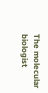The molecular biologist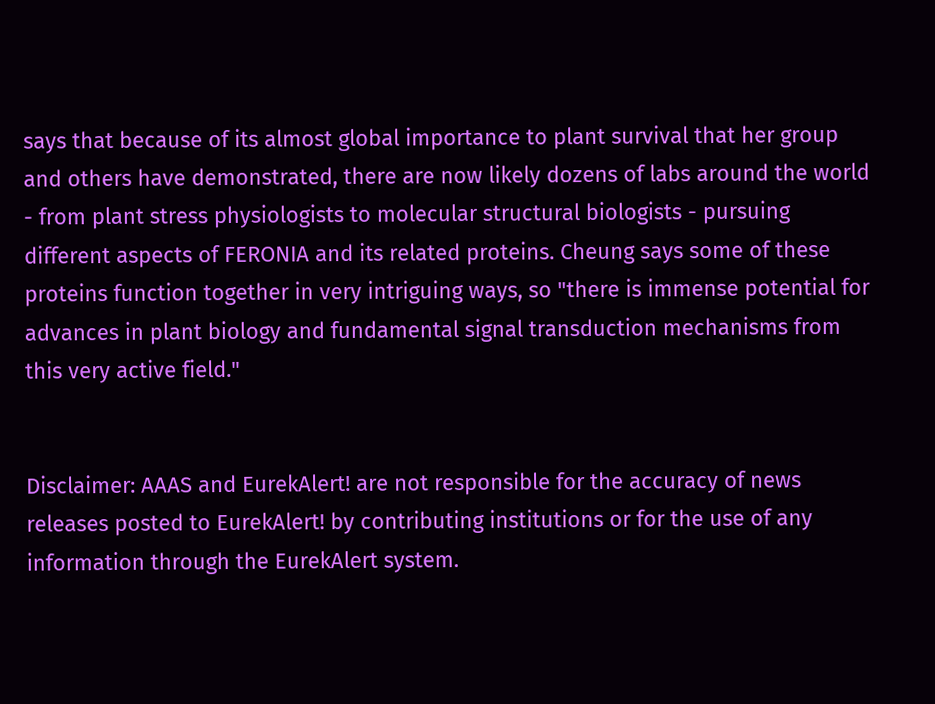says that because of its almost global importance to plant survival that her group and others have demonstrated, there are now likely dozens of labs around the world - from plant stress physiologists to molecular structural biologists - pursuing different aspects of FERONIA and its related proteins. Cheung says some of these proteins function together in very intriguing ways, so "there is immense potential for advances in plant biology and fundamental signal transduction mechanisms from this very active field."


Disclaimer: AAAS and EurekAlert! are not responsible for the accuracy of news releases posted to EurekAlert! by contributing institutions or for the use of any information through the EurekAlert system.